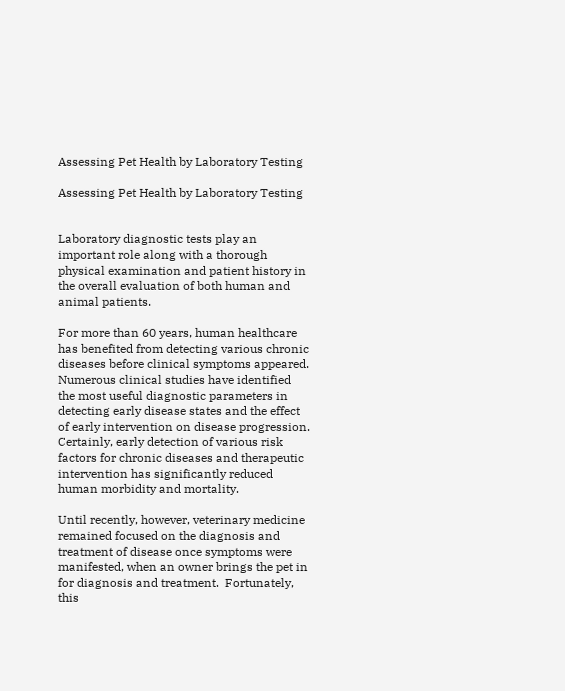Assessing Pet Health by Laboratory Testing

Assessing Pet Health by Laboratory Testing


Laboratory diagnostic tests play an important role along with a thorough physical examination and patient history in the overall evaluation of both human and animal patients.

For more than 60 years, human healthcare has benefited from detecting various chronic diseases before clinical symptoms appeared. Numerous clinical studies have identified the most useful diagnostic parameters in detecting early disease states and the effect of early intervention on disease progression. Certainly, early detection of various risk factors for chronic diseases and therapeutic intervention has significantly reduced human morbidity and mortality.

Until recently, however, veterinary medicine remained focused on the diagnosis and treatment of disease once symptoms were manifested, when an owner brings the pet in for diagnosis and treatment.  Fortunately, this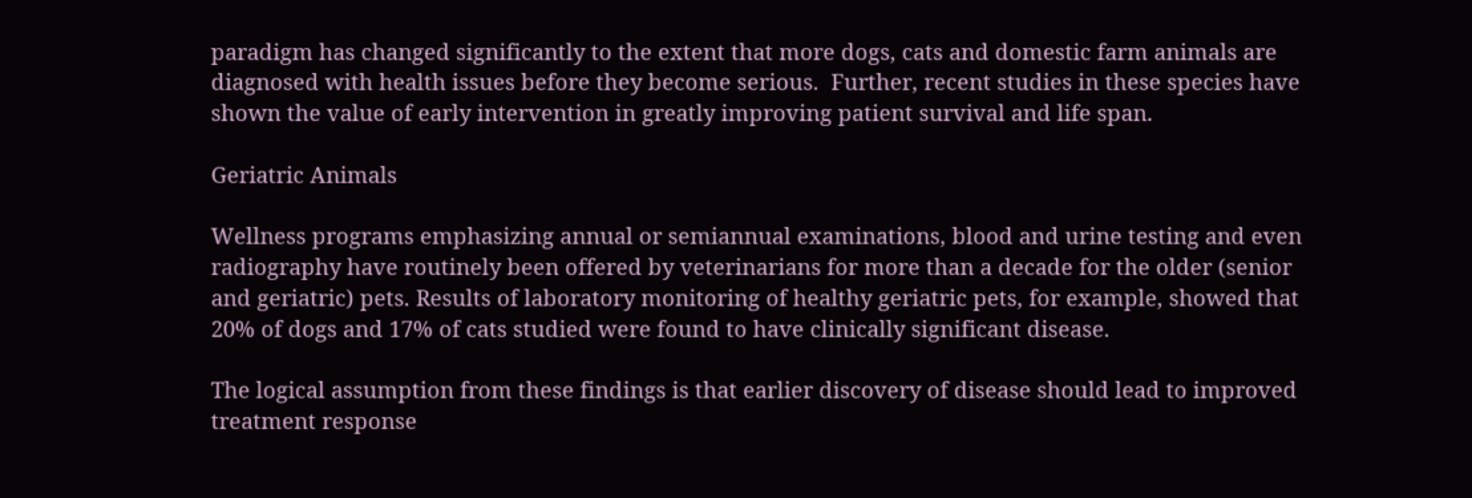paradigm has changed significantly to the extent that more dogs, cats and domestic farm animals are diagnosed with health issues before they become serious.  Further, recent studies in these species have shown the value of early intervention in greatly improving patient survival and life span.

Geriatric Animals

Wellness programs emphasizing annual or semiannual examinations, blood and urine testing and even radiography have routinely been offered by veterinarians for more than a decade for the older (senior and geriatric) pets. Results of laboratory monitoring of healthy geriatric pets, for example, showed that 20% of dogs and 17% of cats studied were found to have clinically significant disease.

The logical assumption from these findings is that earlier discovery of disease should lead to improved treatment response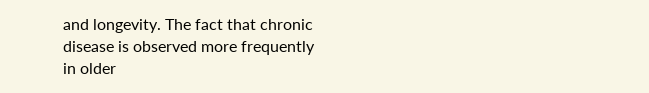and longevity. The fact that chronic disease is observed more frequently in older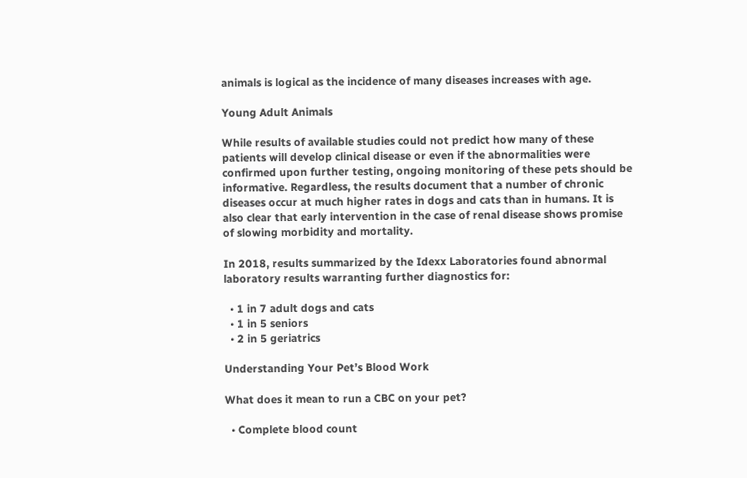animals is logical as the incidence of many diseases increases with age.

Young Adult Animals

While results of available studies could not predict how many of these patients will develop clinical disease or even if the abnormalities were confirmed upon further testing, ongoing monitoring of these pets should be informative. Regardless, the results document that a number of chronic diseases occur at much higher rates in dogs and cats than in humans. It is also clear that early intervention in the case of renal disease shows promise of slowing morbidity and mortality.

In 2018, results summarized by the Idexx Laboratories found abnormal laboratory results warranting further diagnostics for:

  • 1 in 7 adult dogs and cats
  • 1 in 5 seniors
  • 2 in 5 geriatrics

Understanding Your Pet’s Blood Work

What does it mean to run a CBC on your pet?

  • Complete blood count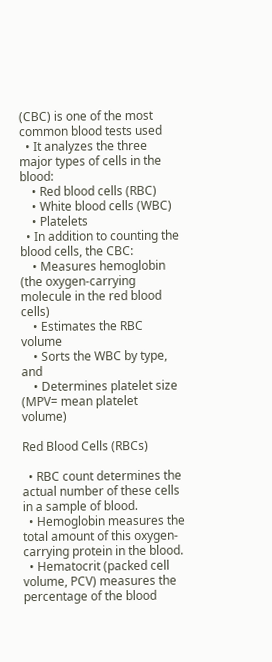(CBC) is one of the most common blood tests used
  • It analyzes the three major types of cells in the blood:
    • Red blood cells (RBC)
    • White blood cells (WBC)
    • Platelets
  • In addition to counting the blood cells, the CBC:
    • Measures hemoglobin (the oxygen-carrying molecule in the red blood cells)
    • Estimates the RBC volume
    • Sorts the WBC by type, and
    • Determines platelet size (MPV= mean platelet volume)

Red Blood Cells (RBCs)

  • RBC count determines the actual number of these cells in a sample of blood.
  • Hemoglobin measures the total amount of this oxygen-carrying protein in the blood.
  • Hematocrit (packed cell volume, PCV) measures the percentage of the blood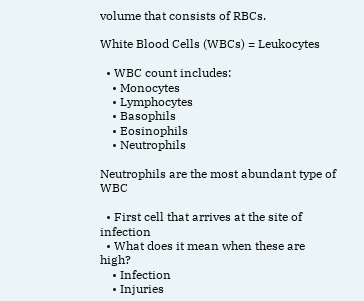volume that consists of RBCs.

White Blood Cells (WBCs) = Leukocytes

  • WBC count includes:
    • Monocytes
    • Lymphocytes
    • Basophils
    • Eosinophils
    • Neutrophils

Neutrophils are the most abundant type of WBC

  • First cell that arrives at the site of infection
  • What does it mean when these are high?
    • Infection
    • Injuries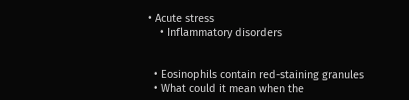• Acute stress
    • Inflammatory disorders


  • Eosinophils contain red-staining granules
  • What could it mean when the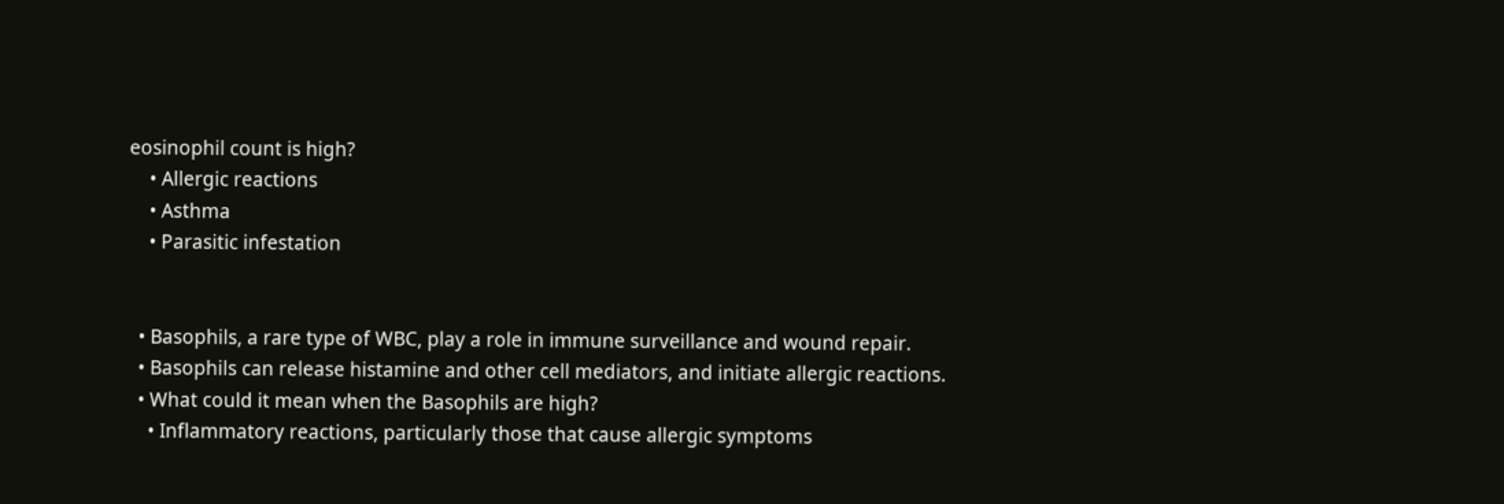eosinophil count is high?
    • Allergic reactions
    • Asthma
    • Parasitic infestation


  • Basophils, a rare type of WBC, play a role in immune surveillance and wound repair.
  • Basophils can release histamine and other cell mediators, and initiate allergic reactions.
  • What could it mean when the Basophils are high?
    • Inflammatory reactions, particularly those that cause allergic symptoms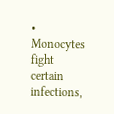• Monocytes fight certain infections,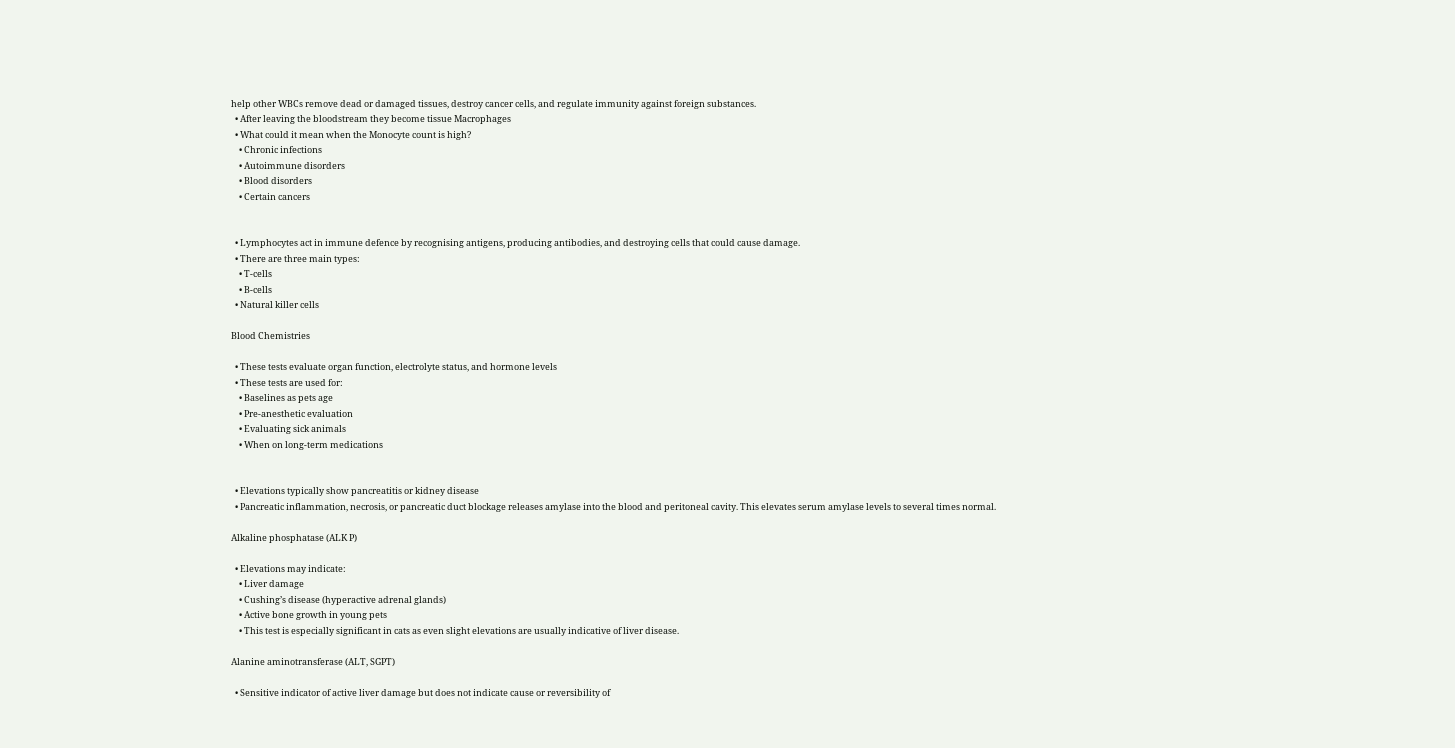help other WBCs remove dead or damaged tissues, destroy cancer cells, and regulate immunity against foreign substances.
  • After leaving the bloodstream they become tissue Macrophages
  • What could it mean when the Monocyte count is high?
    • Chronic infections
    • Autoimmune disorders
    • Blood disorders
    • Certain cancers


  • Lymphocytes act in immune defence by recognising antigens, producing antibodies, and destroying cells that could cause damage.
  • There are three main types:
    • T-cells
    • B-cells
  • Natural killer cells

Blood Chemistries

  • These tests evaluate organ function, electrolyte status, and hormone levels
  • These tests are used for:
    • Baselines as pets age
    • Pre-anesthetic evaluation
    • Evaluating sick animals
    • When on long-term medications


  • Elevations typically show pancreatitis or kidney disease
  • Pancreatic inflammation, necrosis, or pancreatic duct blockage releases amylase into the blood and peritoneal cavity. This elevates serum amylase levels to several times normal.

Alkaline phosphatase (ALK P)

  • Elevations may indicate:
    • Liver damage
    • Cushing’s disease (hyperactive adrenal glands)
    • Active bone growth in young pets
    • This test is especially significant in cats as even slight elevations are usually indicative of liver disease.

Alanine aminotransferase (ALT, SGPT)

  • Sensitive indicator of active liver damage but does not indicate cause or reversibility of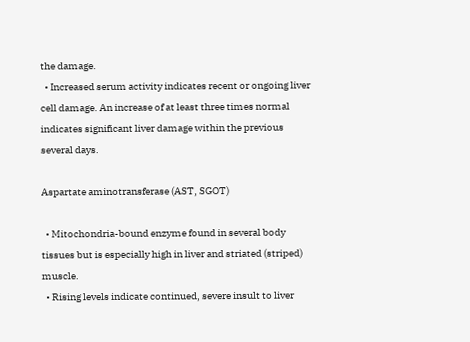the damage.
  • Increased serum activity indicates recent or ongoing liver cell damage. An increase of at least three times normal indicates significant liver damage within the previous several days.

Aspartate aminotransferase (AST, SGOT)

  • Mitochondria-bound enzyme found in several body tissues but is especially high in liver and striated (striped) muscle.
  • Rising levels indicate continued, severe insult to liver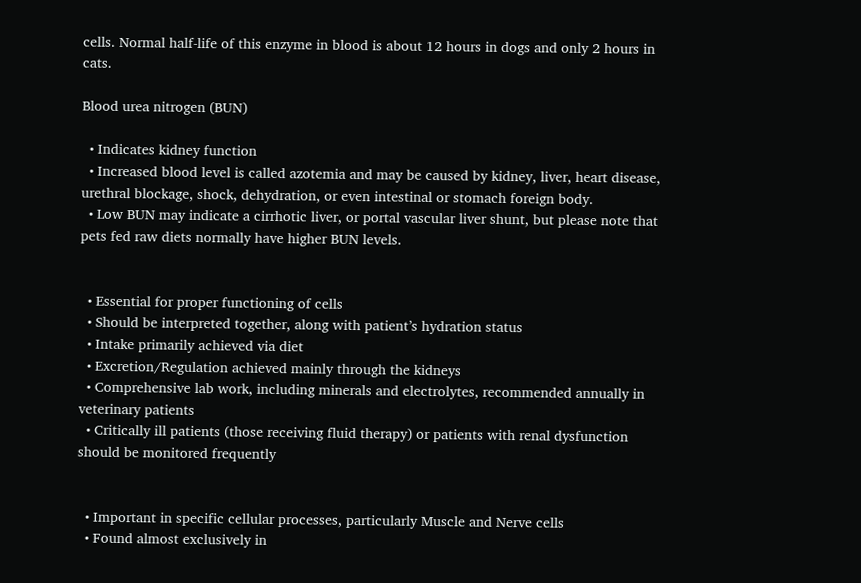cells. Normal half-life of this enzyme in blood is about 12 hours in dogs and only 2 hours in cats.

Blood urea nitrogen (BUN)

  • Indicates kidney function
  • Increased blood level is called azotemia and may be caused by kidney, liver, heart disease, urethral blockage, shock, dehydration, or even intestinal or stomach foreign body.
  • Low BUN may indicate a cirrhotic liver, or portal vascular liver shunt, but please note that pets fed raw diets normally have higher BUN levels.


  • Essential for proper functioning of cells
  • Should be interpreted together, along with patient’s hydration status
  • Intake primarily achieved via diet
  • Excretion/Regulation achieved mainly through the kidneys
  • Comprehensive lab work, including minerals and electrolytes, recommended annually in veterinary patients
  • Critically ill patients (those receiving fluid therapy) or patients with renal dysfunction should be monitored frequently


  • Important in specific cellular processes, particularly Muscle and Nerve cells
  • Found almost exclusively in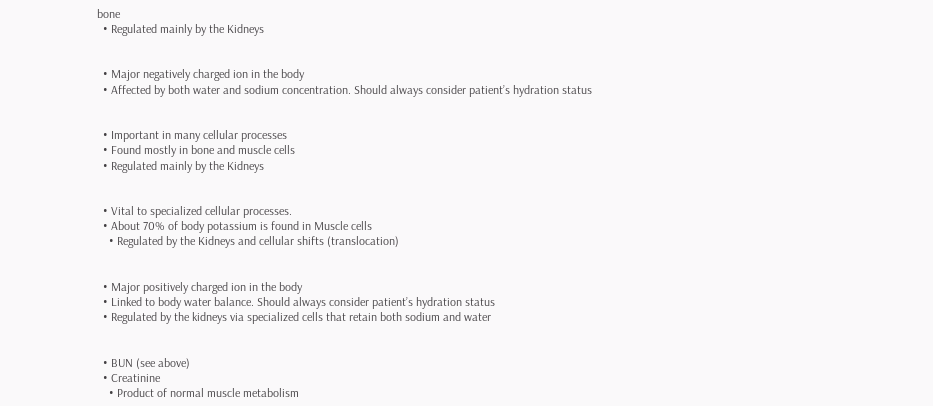bone
  • Regulated mainly by the Kidneys


  • Major negatively charged ion in the body
  • Affected by both water and sodium concentration. Should always consider patient’s hydration status


  • Important in many cellular processes
  • Found mostly in bone and muscle cells
  • Regulated mainly by the Kidneys


  • Vital to specialized cellular processes.
  • About 70% of body potassium is found in Muscle cells
    • Regulated by the Kidneys and cellular shifts (translocation)


  • Major positively charged ion in the body
  • Linked to body water balance. Should always consider patient’s hydration status
  • Regulated by the kidneys via specialized cells that retain both sodium and water


  • BUN (see above)
  • Creatinine
    • Product of normal muscle metabolism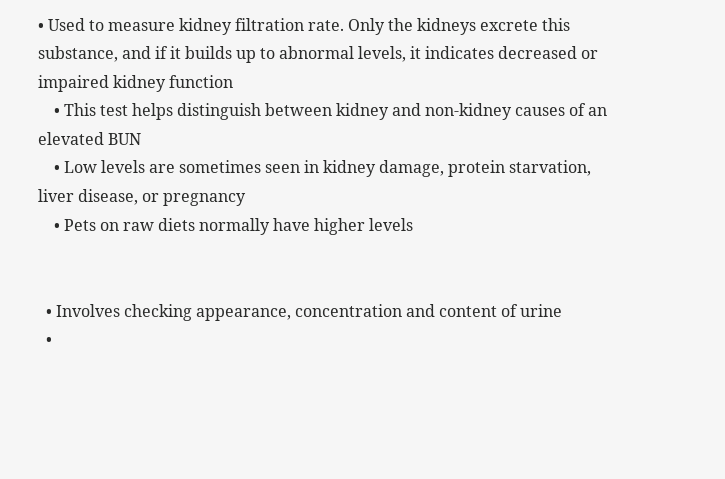• Used to measure kidney filtration rate. Only the kidneys excrete this substance, and if it builds up to abnormal levels, it indicates decreased or impaired kidney function
    • This test helps distinguish between kidney and non-kidney causes of an elevated BUN
    • Low levels are sometimes seen in kidney damage, protein starvation, liver disease, or pregnancy
    • Pets on raw diets normally have higher levels


  • Involves checking appearance, concentration and content of urine
  •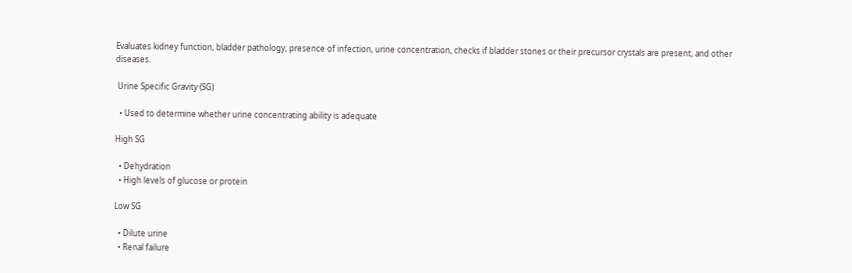Evaluates kidney function, bladder pathology, presence of infection, urine concentration, checks if bladder stones or their precursor crystals are present, and other diseases.

 Urine Specific Gravity (SG)

  • Used to determine whether urine concentrating ability is adequate

High SG

  • Dehydration
  • High levels of glucose or protein

Low SG

  • Dilute urine
  • Renal failure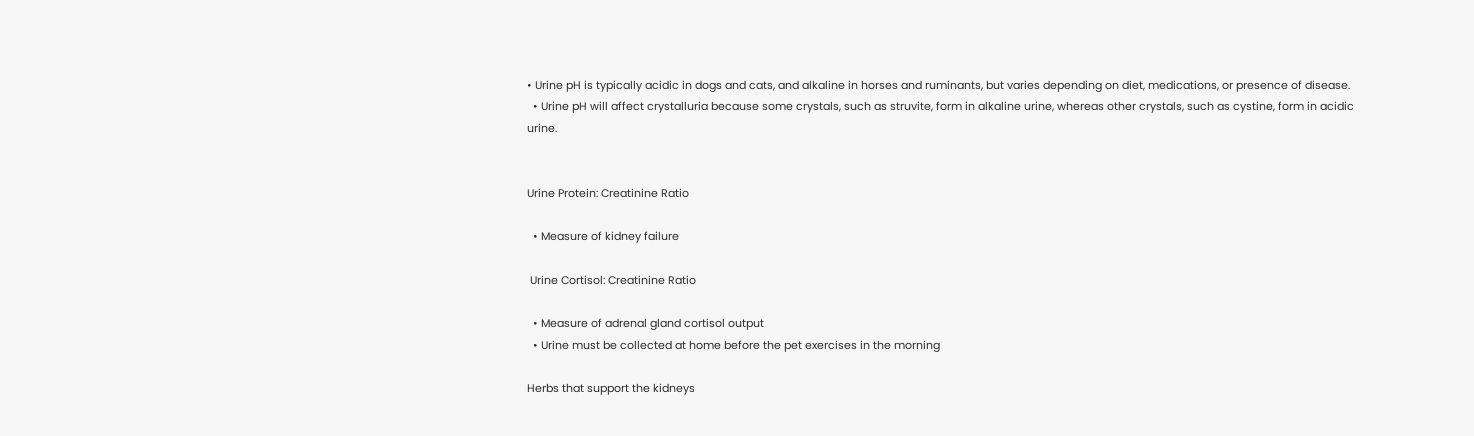• Urine pH is typically acidic in dogs and cats, and alkaline in horses and ruminants, but varies depending on diet, medications, or presence of disease.
  • Urine pH will affect crystalluria because some crystals, such as struvite, form in alkaline urine, whereas other crystals, such as cystine, form in acidic urine.


Urine Protein: Creatinine Ratio

  • Measure of kidney failure

 Urine Cortisol: Creatinine Ratio

  • Measure of adrenal gland cortisol output
  • Urine must be collected at home before the pet exercises in the morning

Herbs that support the kidneys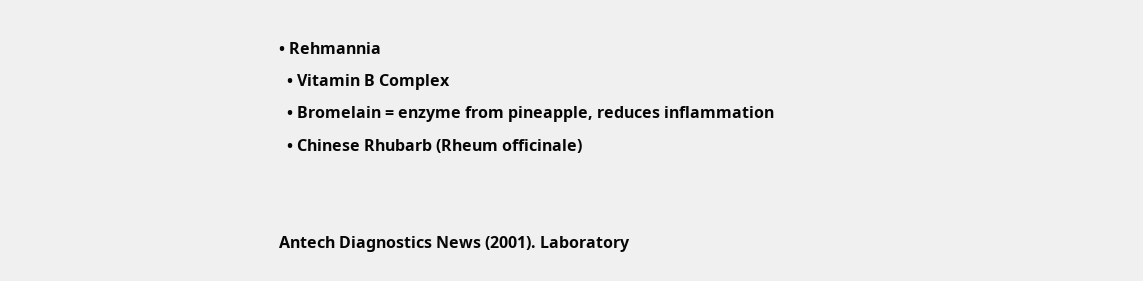• Rehmannia
  • Vitamin B Complex
  • Bromelain = enzyme from pineapple, reduces inflammation
  • Chinese Rhubarb (Rheum officinale)


Antech Diagnostics News (2001). Laboratory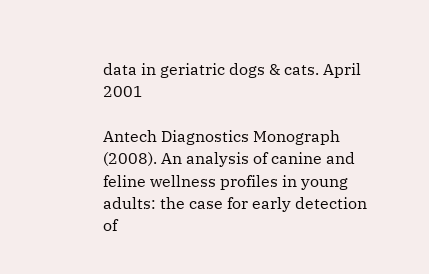data in geriatric dogs & cats. April 2001

Antech Diagnostics Monograph (2008). An analysis of canine and feline wellness profiles in young adults: the case for early detection of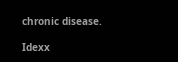chronic disease.

Idexx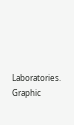Laboratories. Graphic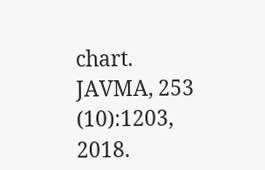chart.  JAVMA, 253 (10):1203, 2018.